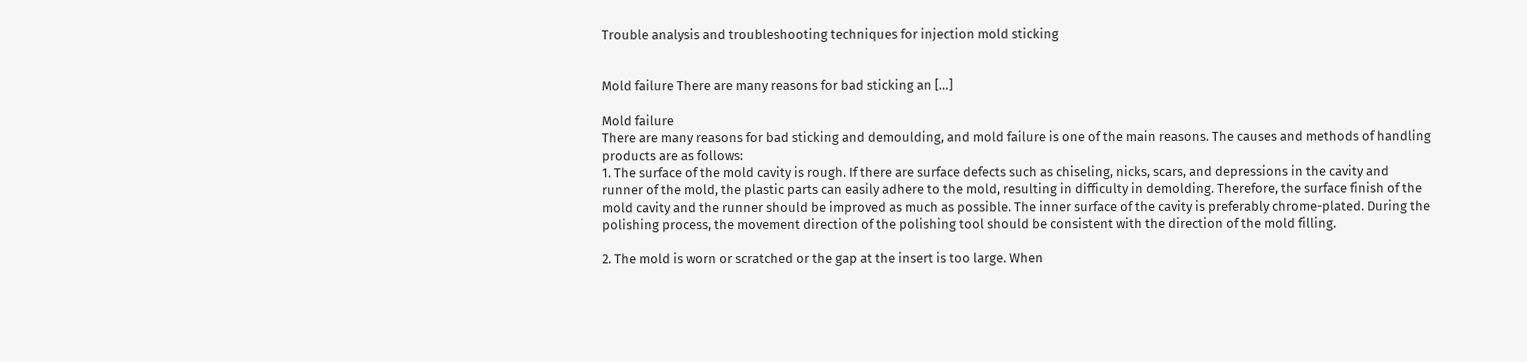Trouble analysis and troubleshooting techniques for injection mold sticking


Mold failure There are many reasons for bad sticking an […]

Mold failure
There are many reasons for bad sticking and demoulding, and mold failure is one of the main reasons. The causes and methods of handling products are as follows:
1. The surface of the mold cavity is rough. If there are surface defects such as chiseling, nicks, scars, and depressions in the cavity and runner of the mold, the plastic parts can easily adhere to the mold, resulting in difficulty in demolding. Therefore, the surface finish of the mold cavity and the runner should be improved as much as possible. The inner surface of the cavity is preferably chrome-plated. During the polishing process, the movement direction of the polishing tool should be consistent with the direction of the mold filling.

2. The mold is worn or scratched or the gap at the insert is too large. When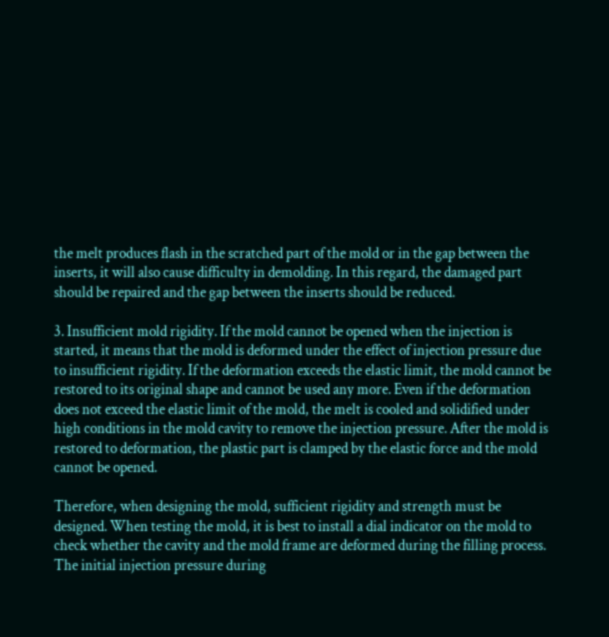the melt produces flash in the scratched part of the mold or in the gap between the inserts, it will also cause difficulty in demolding. In this regard, the damaged part should be repaired and the gap between the inserts should be reduced.

3. Insufficient mold rigidity. If the mold cannot be opened when the injection is started, it means that the mold is deformed under the effect of injection pressure due to insufficient rigidity. If the deformation exceeds the elastic limit, the mold cannot be restored to its original shape and cannot be used any more. Even if the deformation does not exceed the elastic limit of the mold, the melt is cooled and solidified under high conditions in the mold cavity to remove the injection pressure. After the mold is restored to deformation, the plastic part is clamped by the elastic force and the mold cannot be opened.

Therefore, when designing the mold, sufficient rigidity and strength must be designed. When testing the mold, it is best to install a dial indicator on the mold to check whether the cavity and the mold frame are deformed during the filling process. The initial injection pressure during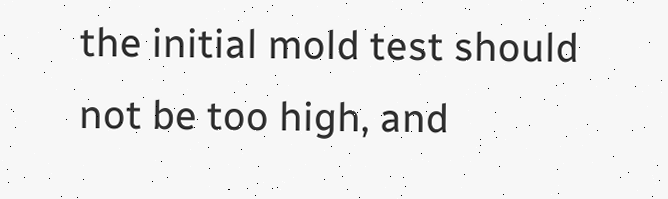the initial mold test should not be too high, and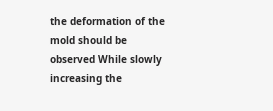the deformation of the mold should be observed While slowly increasing the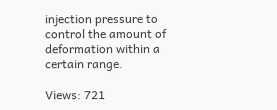injection pressure to control the amount of deformation within a certain range.

Views: 721